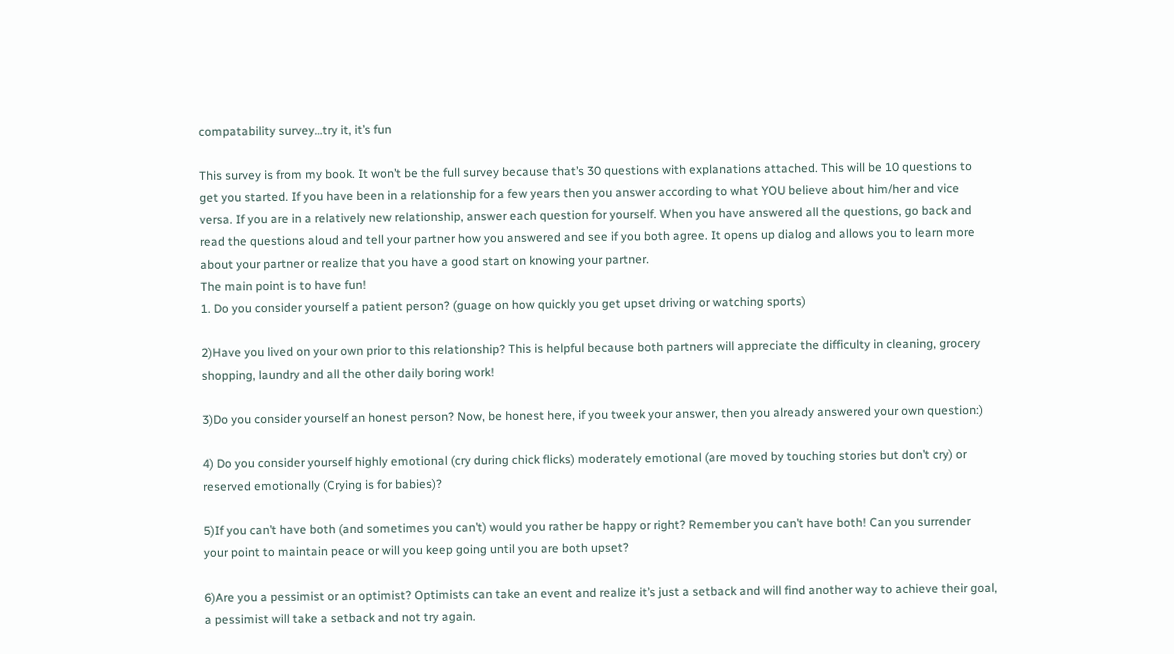compatability survey…try it, it’s fun

This survey is from my book. It won’t be the full survey because that’s 30 questions with explanations attached. This will be 10 questions to get you started. If you have been in a relationship for a few years then you answer according to what YOU believe about him/her and vice versa. If you are in a relatively new relationship, answer each question for yourself. When you have answered all the questions, go back and read the questions aloud and tell your partner how you answered and see if you both agree. It opens up dialog and allows you to learn more about your partner or realize that you have a good start on knowing your partner.
The main point is to have fun!
1. Do you consider yourself a patient person? (guage on how quickly you get upset driving or watching sports)

2)Have you lived on your own prior to this relationship? This is helpful because both partners will appreciate the difficulty in cleaning, grocery shopping, laundry and all the other daily boring work!

3)Do you consider yourself an honest person? Now, be honest here, if you tweek your answer, then you already answered your own question:)

4) Do you consider yourself highly emotional (cry during chick flicks) moderately emotional (are moved by touching stories but don’t cry) or reserved emotionally (Crying is for babies)?

5)If you can’t have both (and sometimes you can’t) would you rather be happy or right? Remember you can’t have both! Can you surrender your point to maintain peace or will you keep going until you are both upset?

6)Are you a pessimist or an optimist? Optimists can take an event and realize it’s just a setback and will find another way to achieve their goal, a pessimist will take a setback and not try again.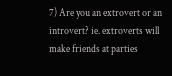7) Are you an extrovert or an introvert? ie. extroverts will make friends at parties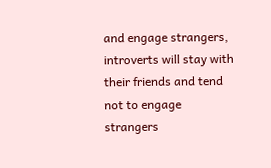and engage strangers, introverts will stay with their friends and tend not to engage strangers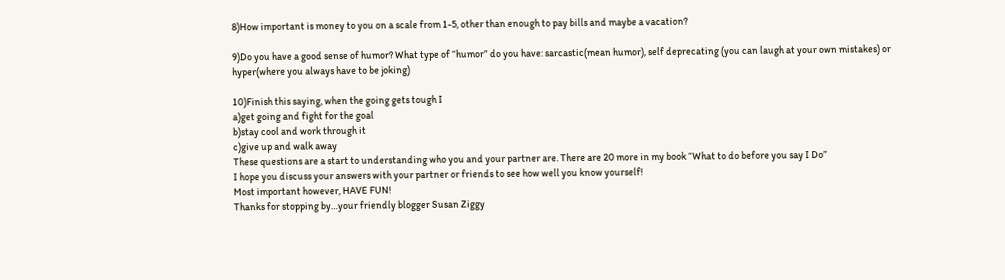8)How important is money to you on a scale from 1-5, other than enough to pay bills and maybe a vacation?

9)Do you have a good sense of humor? What type of “humor” do you have: sarcastic(mean humor), self deprecating (you can laugh at your own mistakes) or hyper(where you always have to be joking)

10)Finish this saying, when the going gets tough I
a)get going and fight for the goal
b)stay cool and work through it
c)give up and walk away
These questions are a start to understanding who you and your partner are. There are 20 more in my book “What to do before you say I Do”
I hope you discuss your answers with your partner or friends to see how well you know yourself!
Most important however, HAVE FUN!
Thanks for stopping by…your friendly blogger Susan Ziggy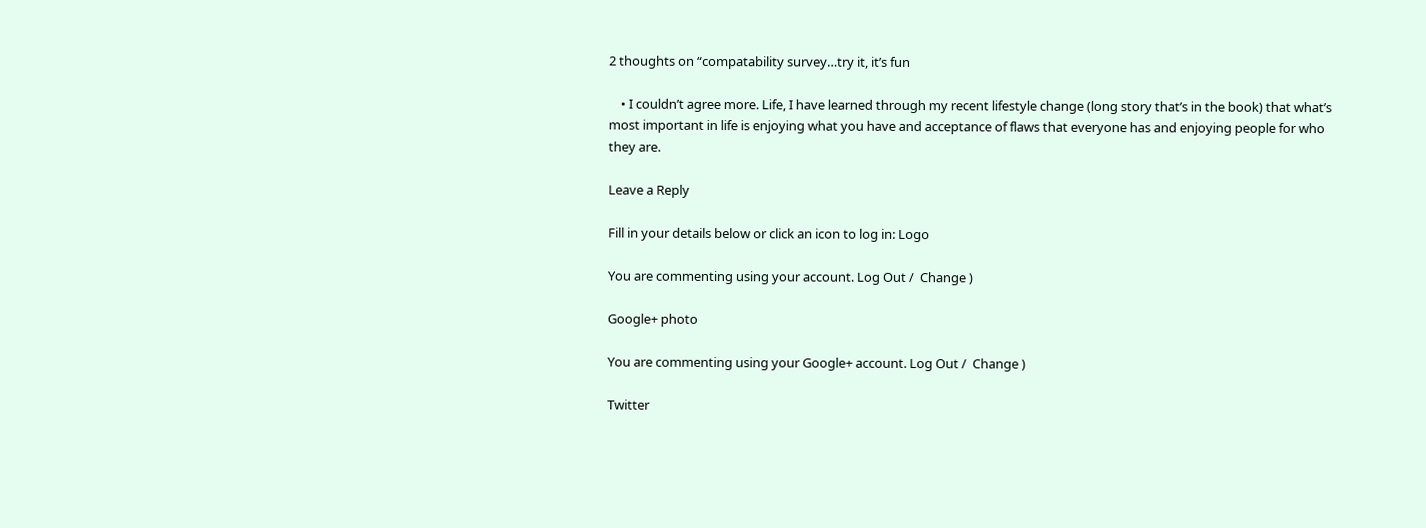2 thoughts on “compatability survey…try it, it’s fun

    • I couldn’t agree more. Life, I have learned through my recent lifestyle change (long story that’s in the book) that what’s most important in life is enjoying what you have and acceptance of flaws that everyone has and enjoying people for who they are.

Leave a Reply

Fill in your details below or click an icon to log in: Logo

You are commenting using your account. Log Out /  Change )

Google+ photo

You are commenting using your Google+ account. Log Out /  Change )

Twitter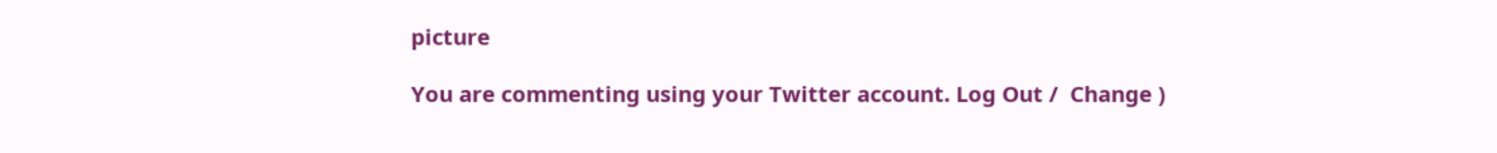picture

You are commenting using your Twitter account. Log Out /  Change )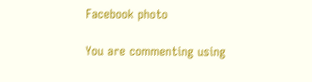Facebook photo

You are commenting using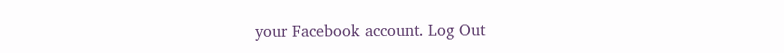your Facebook account. Log Out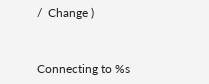/  Change )


Connecting to %s